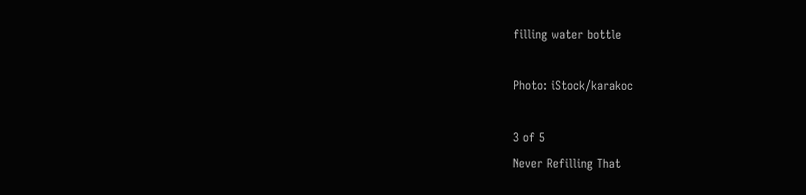filling water bottle

Photo: iStock/karakoc

3 of 5
Never Refilling That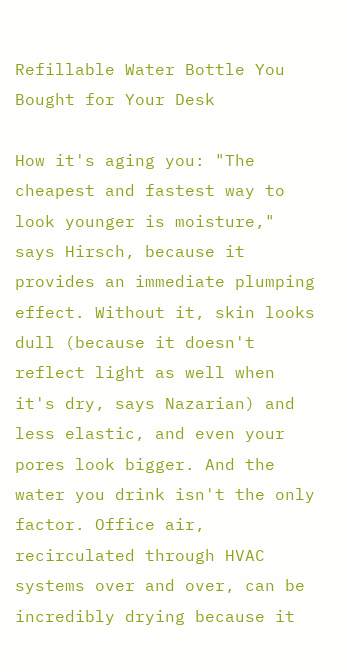Refillable Water Bottle You Bought for Your Desk

How it's aging you: "The cheapest and fastest way to look younger is moisture," says Hirsch, because it provides an immediate plumping effect. Without it, skin looks dull (because it doesn't reflect light as well when it's dry, says Nazarian) and less elastic, and even your pores look bigger. And the water you drink isn't the only factor. Office air, recirculated through HVAC systems over and over, can be incredibly drying because it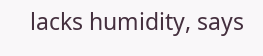lacks humidity, says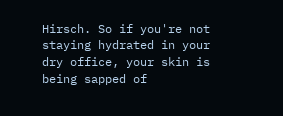Hirsch. So if you're not staying hydrated in your dry office, your skin is being sapped of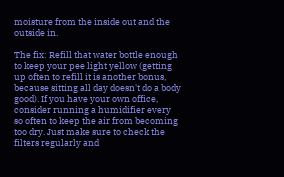moisture from the inside out and the outside in.

The fix: Refill that water bottle enough to keep your pee light yellow (getting up often to refill it is another bonus, because sitting all day doesn't do a body good). If you have your own office, consider running a humidifier every so often to keep the air from becoming too dry. Just make sure to check the filters regularly and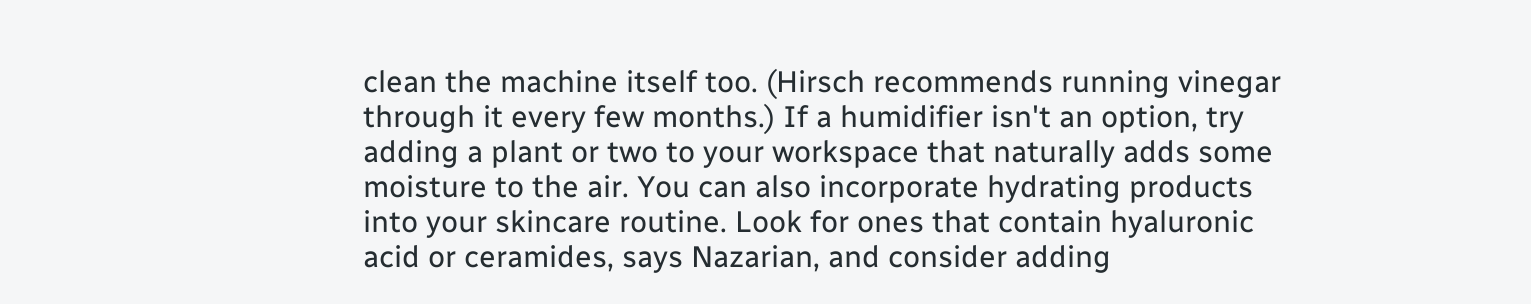clean the machine itself too. (Hirsch recommends running vinegar through it every few months.) If a humidifier isn't an option, try adding a plant or two to your workspace that naturally adds some moisture to the air. You can also incorporate hydrating products into your skincare routine. Look for ones that contain hyaluronic acid or ceramides, says Nazarian, and consider adding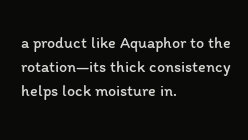a product like Aquaphor to the rotation—its thick consistency helps lock moisture in.